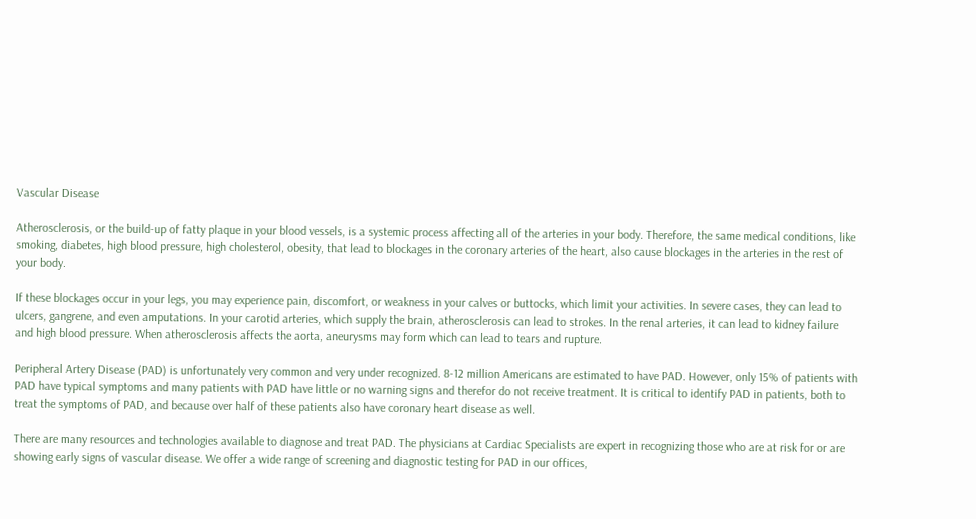Vascular Disease

Atherosclerosis, or the build-up of fatty plaque in your blood vessels, is a systemic process affecting all of the arteries in your body. Therefore, the same medical conditions, like smoking, diabetes, high blood pressure, high cholesterol, obesity, that lead to blockages in the coronary arteries of the heart, also cause blockages in the arteries in the rest of your body.

If these blockages occur in your legs, you may experience pain, discomfort, or weakness in your calves or buttocks, which limit your activities. In severe cases, they can lead to ulcers, gangrene, and even amputations. In your carotid arteries, which supply the brain, atherosclerosis can lead to strokes. In the renal arteries, it can lead to kidney failure and high blood pressure. When atherosclerosis affects the aorta, aneurysms may form which can lead to tears and rupture.

Peripheral Artery Disease (PAD) is unfortunately very common and very under recognized. 8-12 million Americans are estimated to have PAD. However, only 15% of patients with PAD have typical symptoms and many patients with PAD have little or no warning signs and therefor do not receive treatment. It is critical to identify PAD in patients, both to treat the symptoms of PAD, and because over half of these patients also have coronary heart disease as well.

There are many resources and technologies available to diagnose and treat PAD. The physicians at Cardiac Specialists are expert in recognizing those who are at risk for or are showing early signs of vascular disease. We offer a wide range of screening and diagnostic testing for PAD in our offices,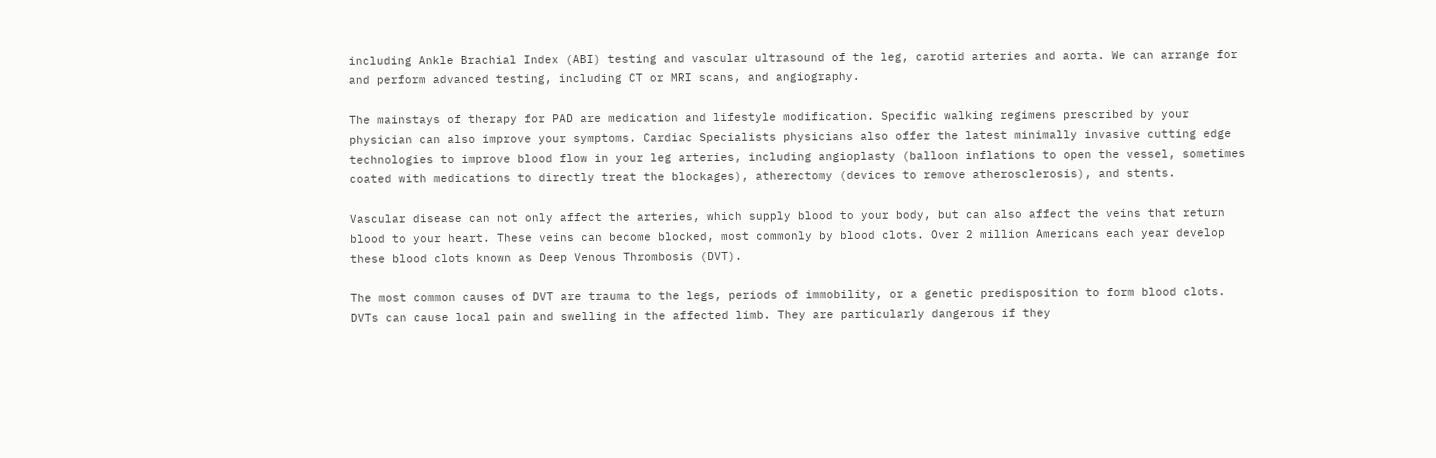including Ankle Brachial Index (ABI) testing and vascular ultrasound of the leg, carotid arteries and aorta. We can arrange for and perform advanced testing, including CT or MRI scans, and angiography.

The mainstays of therapy for PAD are medication and lifestyle modification. Specific walking regimens prescribed by your physician can also improve your symptoms. Cardiac Specialists physicians also offer the latest minimally invasive cutting edge technologies to improve blood flow in your leg arteries, including angioplasty (balloon inflations to open the vessel, sometimes coated with medications to directly treat the blockages), atherectomy (devices to remove atherosclerosis), and stents.

Vascular disease can not only affect the arteries, which supply blood to your body, but can also affect the veins that return blood to your heart. These veins can become blocked, most commonly by blood clots. Over 2 million Americans each year develop these blood clots known as Deep Venous Thrombosis (DVT).

The most common causes of DVT are trauma to the legs, periods of immobility, or a genetic predisposition to form blood clots. DVTs can cause local pain and swelling in the affected limb. They are particularly dangerous if they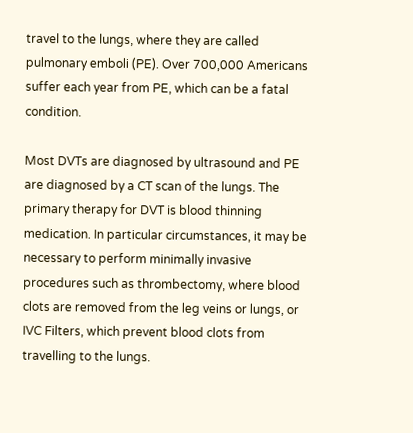travel to the lungs, where they are called pulmonary emboli (PE). Over 700,000 Americans suffer each year from PE, which can be a fatal condition.

Most DVTs are diagnosed by ultrasound and PE are diagnosed by a CT scan of the lungs. The primary therapy for DVT is blood thinning medication. In particular circumstances, it may be necessary to perform minimally invasive procedures such as thrombectomy, where blood clots are removed from the leg veins or lungs, or IVC Filters, which prevent blood clots from travelling to the lungs.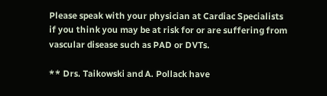Please speak with your physician at Cardiac Specialists if you think you may be at risk for or are suffering from vascular disease such as PAD or DVTs.

** Drs. Taikowski and A. Pollack have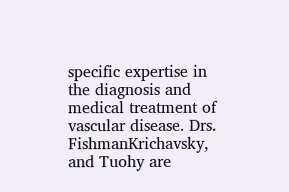specific expertise in the diagnosis and medical treatment of vascular disease. Drs. FishmanKrichavsky, and Tuohy are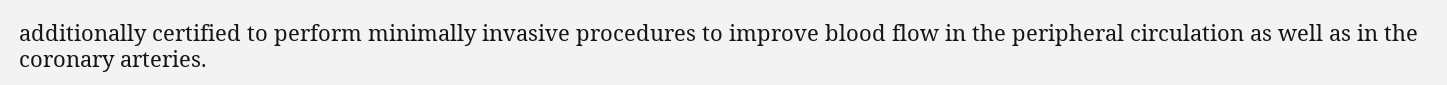additionally certified to perform minimally invasive procedures to improve blood flow in the peripheral circulation as well as in the coronary arteries.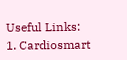Useful Links:
1. Cardiosmart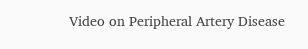Video on Peripheral Artery Disease